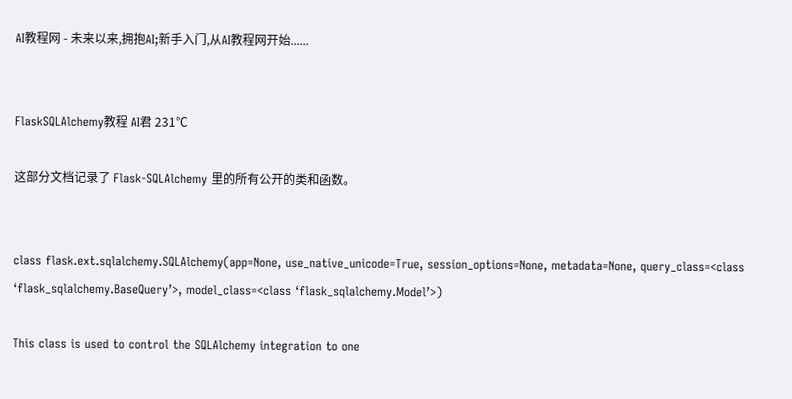AI教程网 - 未来以来,拥抱AI;新手入门,从AI教程网开始......


FlaskSQLAlchemy教程 AI君 231℃

这部分文档记录了 Flask-SQLAlchemy 里的所有公开的类和函数。


class flask.ext.sqlalchemy.SQLAlchemy(app=None, use_native_unicode=True, session_options=None, metadata=None, query_class=<class ‘flask_sqlalchemy.BaseQuery’>, model_class=<class ‘flask_sqlalchemy.Model’>)

This class is used to control the SQLAlchemy integration to one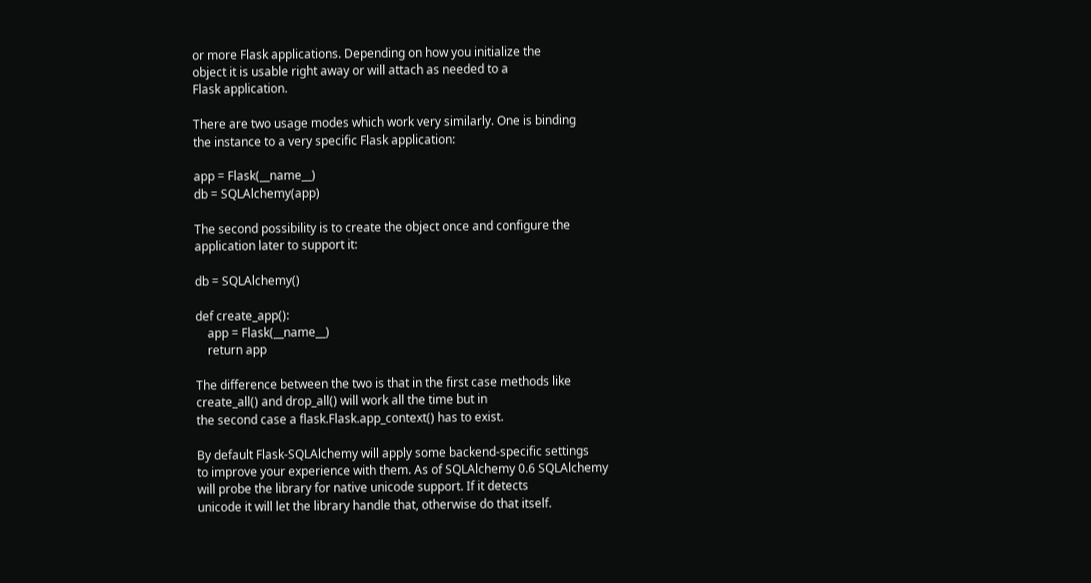or more Flask applications. Depending on how you initialize the
object it is usable right away or will attach as needed to a
Flask application.

There are two usage modes which work very similarly. One is binding
the instance to a very specific Flask application:

app = Flask(__name__)
db = SQLAlchemy(app)

The second possibility is to create the object once and configure the
application later to support it:

db = SQLAlchemy()

def create_app():
    app = Flask(__name__)
    return app

The difference between the two is that in the first case methods like
create_all() and drop_all() will work all the time but in
the second case a flask.Flask.app_context() has to exist.

By default Flask-SQLAlchemy will apply some backend-specific settings
to improve your experience with them. As of SQLAlchemy 0.6 SQLAlchemy
will probe the library for native unicode support. If it detects
unicode it will let the library handle that, otherwise do that itself.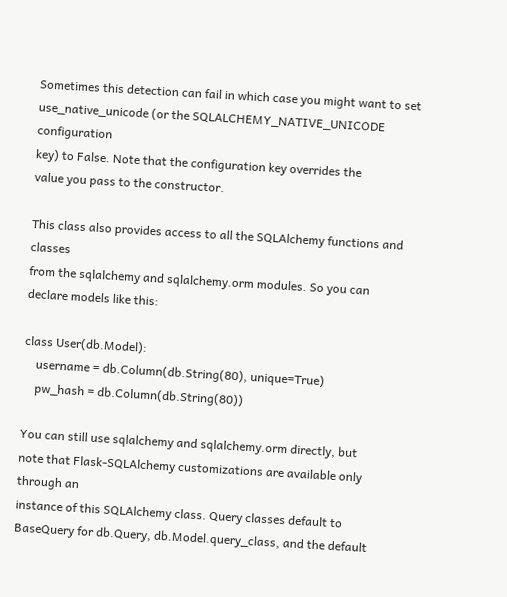Sometimes this detection can fail in which case you might want to set
use_native_unicode (or the SQLALCHEMY_NATIVE_UNICODE configuration
key) to False. Note that the configuration key overrides the
value you pass to the constructor.

This class also provides access to all the SQLAlchemy functions and classes
from the sqlalchemy and sqlalchemy.orm modules. So you can
declare models like this:

class User(db.Model):
    username = db.Column(db.String(80), unique=True)
    pw_hash = db.Column(db.String(80))

You can still use sqlalchemy and sqlalchemy.orm directly, but
note that Flask-SQLAlchemy customizations are available only through an
instance of this SQLAlchemy class. Query classes default to
BaseQuery for db.Query, db.Model.query_class, and the default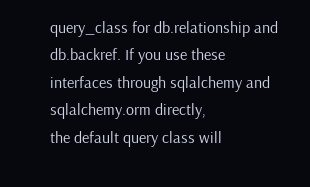query_class for db.relationship and db.backref. If you use these
interfaces through sqlalchemy and sqlalchemy.orm directly,
the default query class will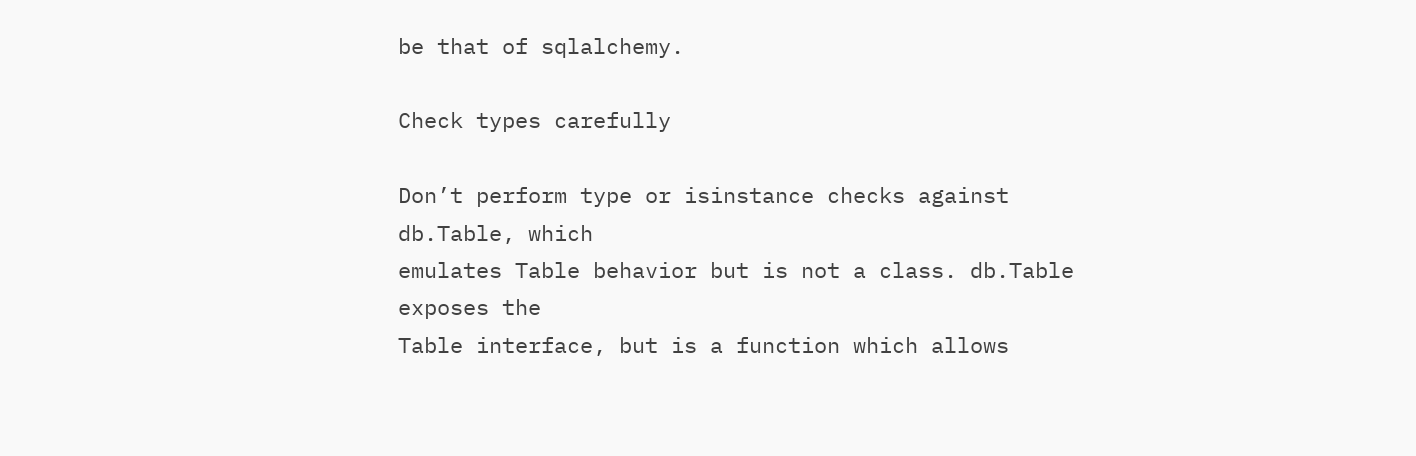be that of sqlalchemy.

Check types carefully

Don’t perform type or isinstance checks against db.Table, which
emulates Table behavior but is not a class. db.Table exposes the
Table interface, but is a function which allows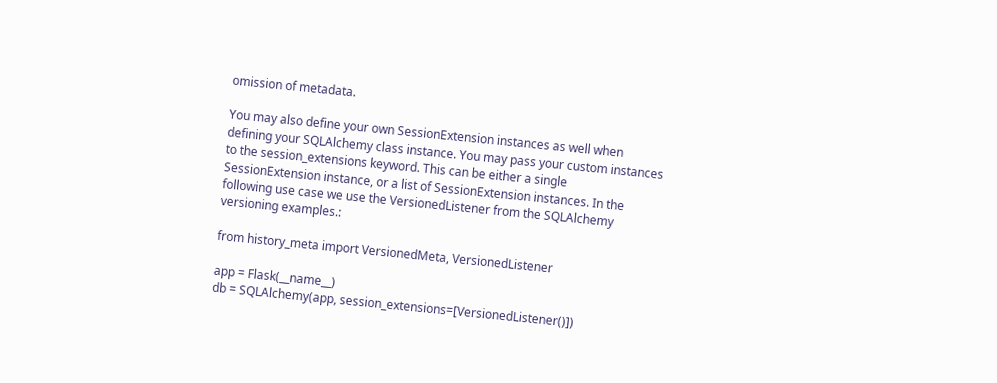omission of metadata.

You may also define your own SessionExtension instances as well when
defining your SQLAlchemy class instance. You may pass your custom instances
to the session_extensions keyword. This can be either a single
SessionExtension instance, or a list of SessionExtension instances. In the
following use case we use the VersionedListener from the SQLAlchemy
versioning examples.:

from history_meta import VersionedMeta, VersionedListener

app = Flask(__name__)
db = SQLAlchemy(app, session_extensions=[VersionedListener()])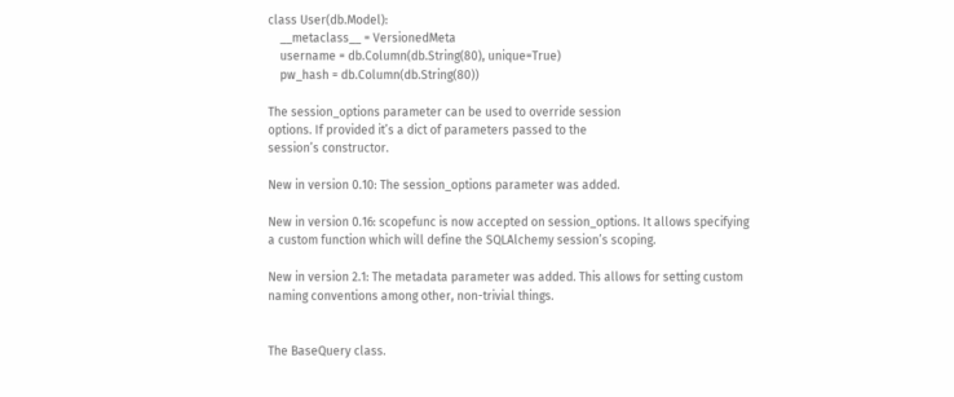class User(db.Model):
    __metaclass__ = VersionedMeta
    username = db.Column(db.String(80), unique=True)
    pw_hash = db.Column(db.String(80))

The session_options parameter can be used to override session
options. If provided it’s a dict of parameters passed to the
session’s constructor.

New in version 0.10: The session_options parameter was added.

New in version 0.16: scopefunc is now accepted on session_options. It allows specifying
a custom function which will define the SQLAlchemy session’s scoping.

New in version 2.1: The metadata parameter was added. This allows for setting custom
naming conventions among other, non-trivial things.


The BaseQuery class.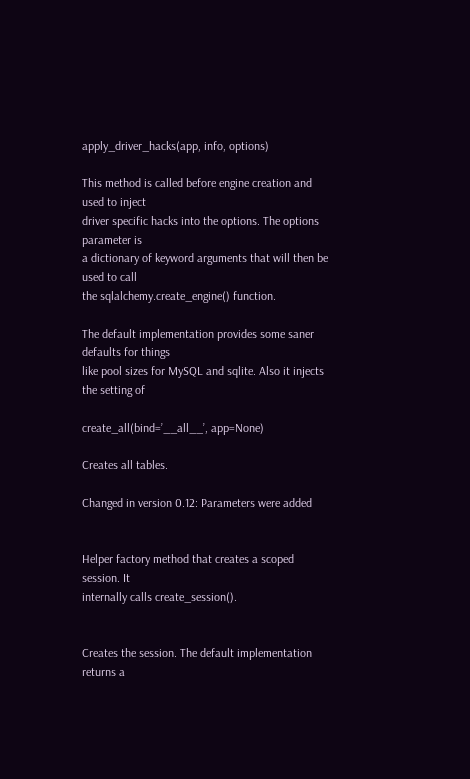apply_driver_hacks(app, info, options)

This method is called before engine creation and used to inject
driver specific hacks into the options. The options parameter is
a dictionary of keyword arguments that will then be used to call
the sqlalchemy.create_engine() function.

The default implementation provides some saner defaults for things
like pool sizes for MySQL and sqlite. Also it injects the setting of

create_all(bind=’__all__’, app=None)

Creates all tables.

Changed in version 0.12: Parameters were added


Helper factory method that creates a scoped session. It
internally calls create_session().


Creates the session. The default implementation returns a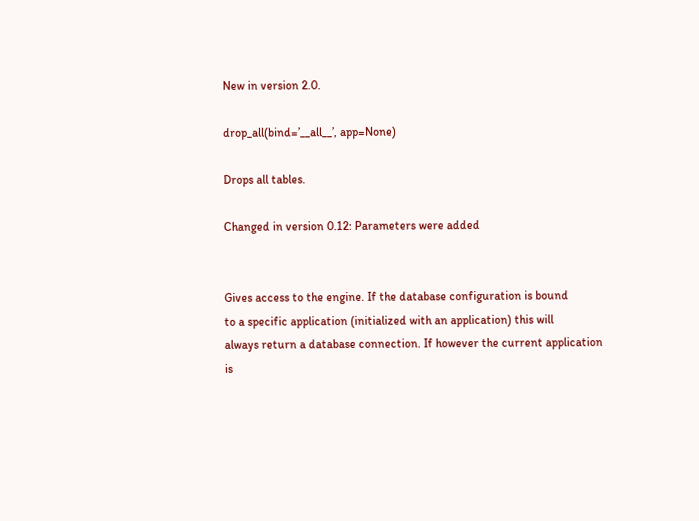New in version 2.0.

drop_all(bind=’__all__’, app=None)

Drops all tables.

Changed in version 0.12: Parameters were added


Gives access to the engine. If the database configuration is bound
to a specific application (initialized with an application) this will
always return a database connection. If however the current application
is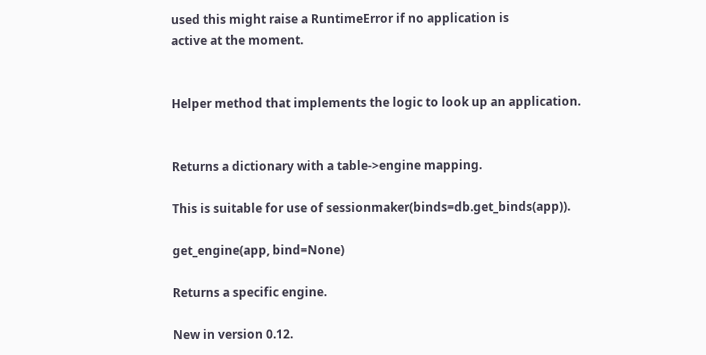used this might raise a RuntimeError if no application is
active at the moment.


Helper method that implements the logic to look up an application.


Returns a dictionary with a table->engine mapping.

This is suitable for use of sessionmaker(binds=db.get_binds(app)).

get_engine(app, bind=None)

Returns a specific engine.

New in version 0.12.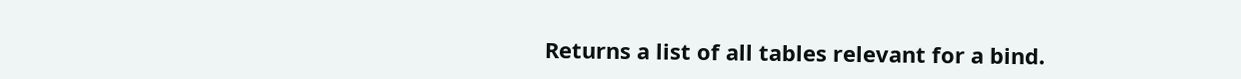Returns a list of all tables relevant for a bind.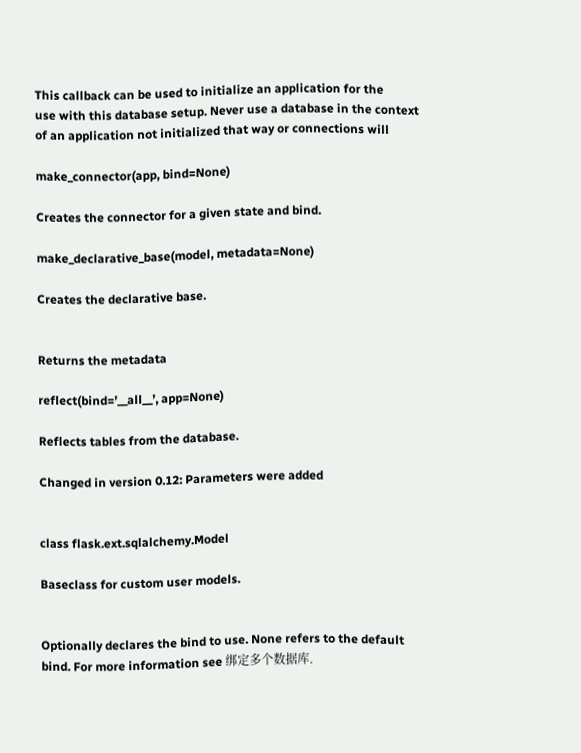This callback can be used to initialize an application for the
use with this database setup. Never use a database in the context
of an application not initialized that way or connections will

make_connector(app, bind=None)

Creates the connector for a given state and bind.

make_declarative_base(model, metadata=None)

Creates the declarative base.


Returns the metadata

reflect(bind=’__all__’, app=None)

Reflects tables from the database.

Changed in version 0.12: Parameters were added


class flask.ext.sqlalchemy.Model

Baseclass for custom user models.


Optionally declares the bind to use. None refers to the default
bind. For more information see 绑定多个数据库.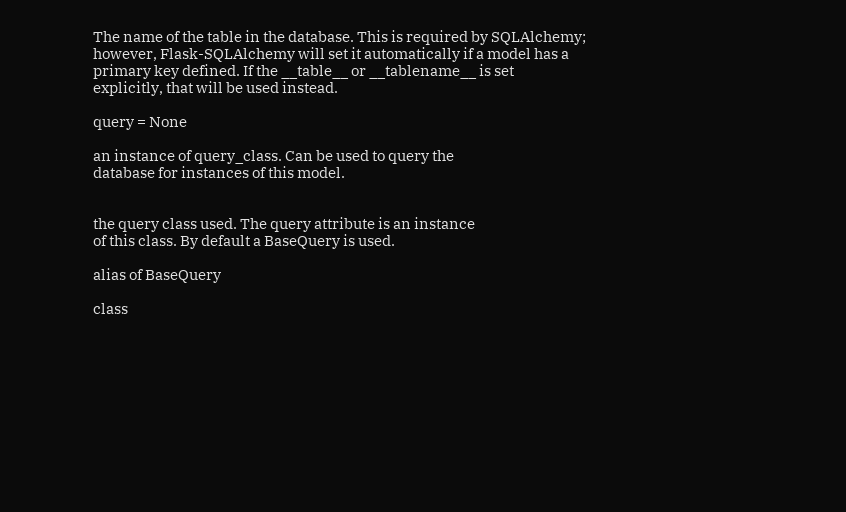The name of the table in the database. This is required by SQLAlchemy;
however, Flask-SQLAlchemy will set it automatically if a model has a
primary key defined. If the __table__ or __tablename__ is set
explicitly, that will be used instead.

query = None

an instance of query_class. Can be used to query the
database for instances of this model.


the query class used. The query attribute is an instance
of this class. By default a BaseQuery is used.

alias of BaseQuery

class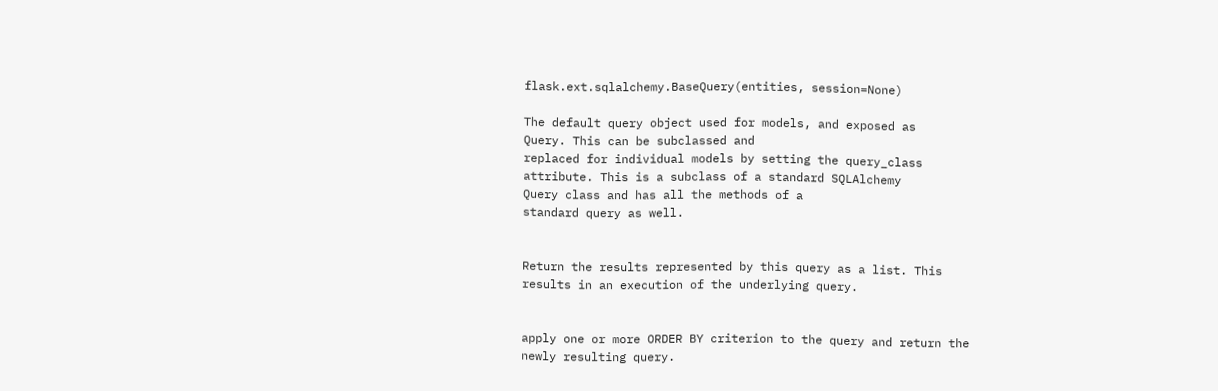flask.ext.sqlalchemy.BaseQuery(entities, session=None)

The default query object used for models, and exposed as
Query. This can be subclassed and
replaced for individual models by setting the query_class
attribute. This is a subclass of a standard SQLAlchemy
Query class and has all the methods of a
standard query as well.


Return the results represented by this query as a list. This
results in an execution of the underlying query.


apply one or more ORDER BY criterion to the query and return the
newly resulting query.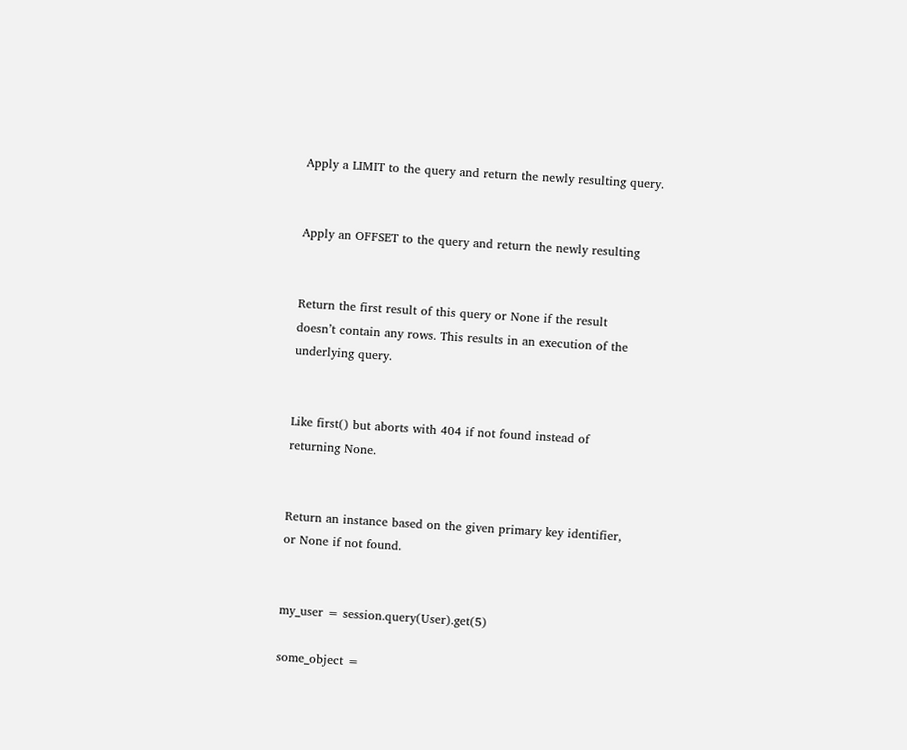Apply a LIMIT to the query and return the newly resulting query.


Apply an OFFSET to the query and return the newly resulting


Return the first result of this query or None if the result
doesn’t contain any rows. This results in an execution of the
underlying query.


Like first() but aborts with 404 if not found instead of
returning None.


Return an instance based on the given primary key identifier,
or None if not found.


my_user = session.query(User).get(5)

some_object =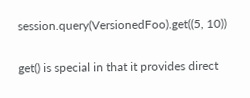session.query(VersionedFoo).get((5, 10))

get() is special in that it provides direct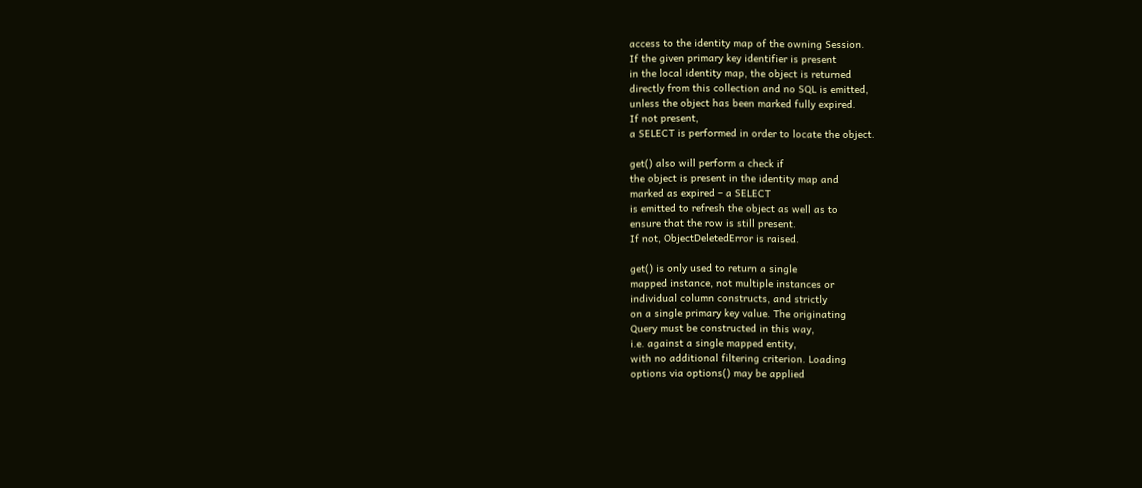access to the identity map of the owning Session.
If the given primary key identifier is present
in the local identity map, the object is returned
directly from this collection and no SQL is emitted,
unless the object has been marked fully expired.
If not present,
a SELECT is performed in order to locate the object.

get() also will perform a check if
the object is present in the identity map and
marked as expired – a SELECT
is emitted to refresh the object as well as to
ensure that the row is still present.
If not, ObjectDeletedError is raised.

get() is only used to return a single
mapped instance, not multiple instances or
individual column constructs, and strictly
on a single primary key value. The originating
Query must be constructed in this way,
i.e. against a single mapped entity,
with no additional filtering criterion. Loading
options via options() may be applied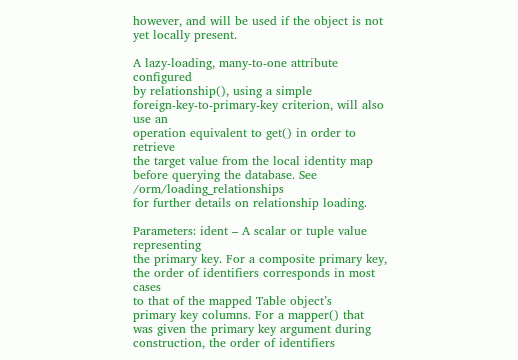however, and will be used if the object is not
yet locally present.

A lazy-loading, many-to-one attribute configured
by relationship(), using a simple
foreign-key-to-primary-key criterion, will also use an
operation equivalent to get() in order to retrieve
the target value from the local identity map
before querying the database. See /orm/loading_relationships
for further details on relationship loading.

Parameters: ident – A scalar or tuple value representing
the primary key. For a composite primary key,
the order of identifiers corresponds in most cases
to that of the mapped Table object’s
primary key columns. For a mapper() that
was given the primary key argument during
construction, the order of identifiers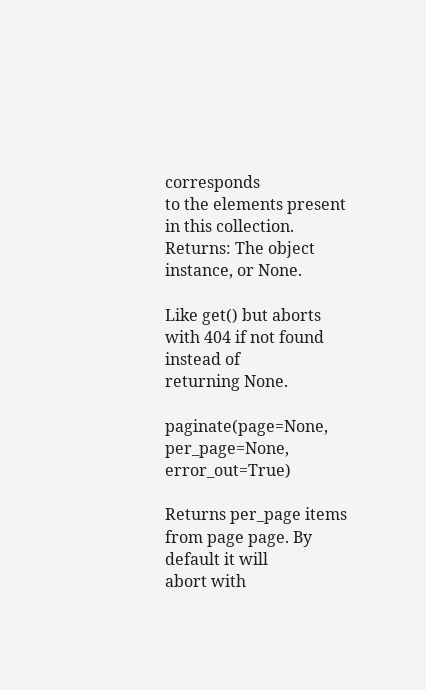corresponds
to the elements present in this collection.
Returns: The object instance, or None.

Like get() but aborts with 404 if not found instead of
returning None.

paginate(page=None, per_page=None, error_out=True)

Returns per_page items from page page. By default it will
abort with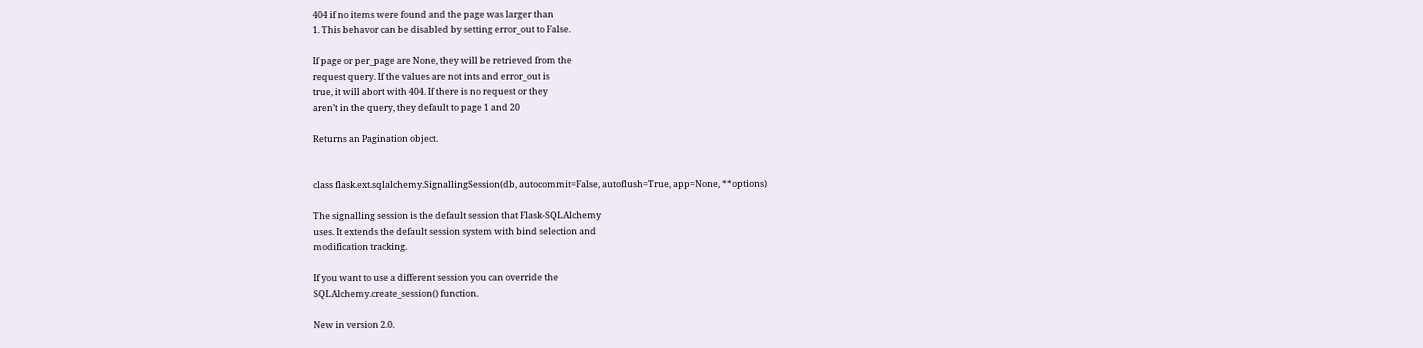404 if no items were found and the page was larger than
1. This behavor can be disabled by setting error_out to False.

If page or per_page are None, they will be retrieved from the
request query. If the values are not ints and error_out is
true, it will abort with 404. If there is no request or they
aren’t in the query, they default to page 1 and 20

Returns an Pagination object.


class flask.ext.sqlalchemy.SignallingSession(db, autocommit=False, autoflush=True, app=None, **options)

The signalling session is the default session that Flask-SQLAlchemy
uses. It extends the default session system with bind selection and
modification tracking.

If you want to use a different session you can override the
SQLAlchemy.create_session() function.

New in version 2.0.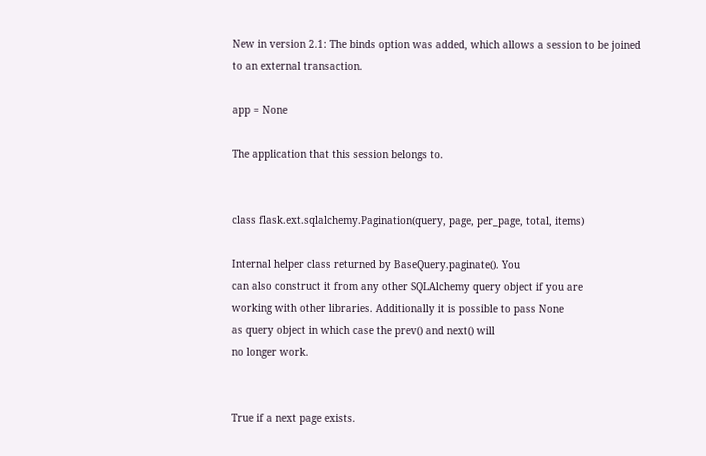New in version 2.1: The binds option was added, which allows a session to be joined
to an external transaction.

app = None

The application that this session belongs to.


class flask.ext.sqlalchemy.Pagination(query, page, per_page, total, items)

Internal helper class returned by BaseQuery.paginate(). You
can also construct it from any other SQLAlchemy query object if you are
working with other libraries. Additionally it is possible to pass None
as query object in which case the prev() and next() will
no longer work.


True if a next page exists.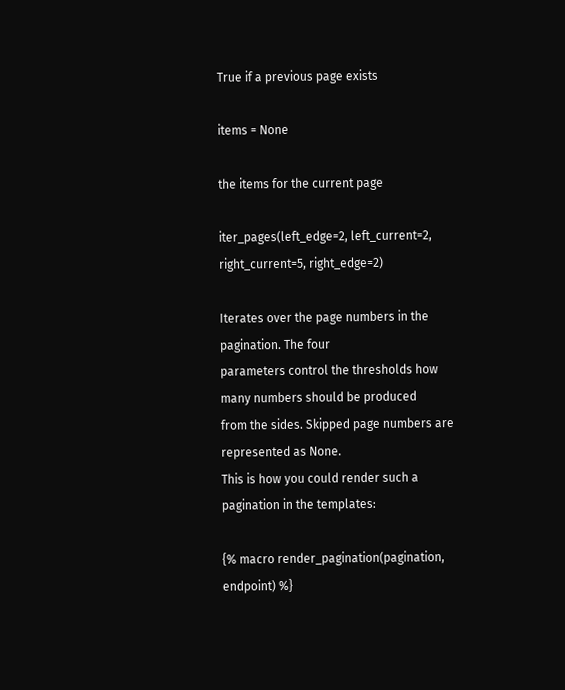True if a previous page exists

items = None

the items for the current page

iter_pages(left_edge=2, left_current=2, right_current=5, right_edge=2)

Iterates over the page numbers in the pagination. The four
parameters control the thresholds how many numbers should be produced
from the sides. Skipped page numbers are represented as None.
This is how you could render such a pagination in the templates:

{% macro render_pagination(pagination, endpoint) %}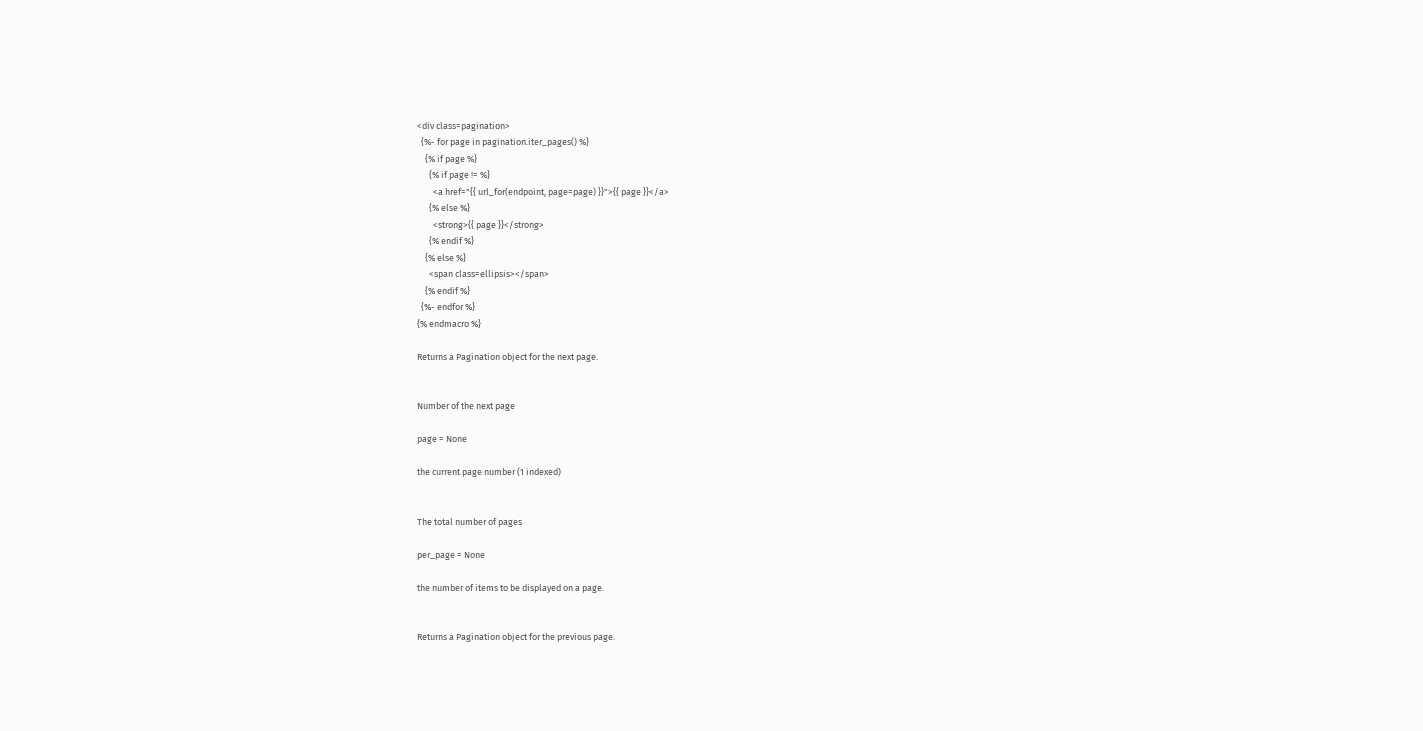<div class=pagination>
  {%- for page in pagination.iter_pages() %}
    {% if page %}
      {% if page != %}
        <a href="{{ url_for(endpoint, page=page) }}">{{ page }}</a>
      {% else %}
        <strong>{{ page }}</strong>
      {% endif %}
    {% else %}
      <span class=ellipsis></span>
    {% endif %}
  {%- endfor %}
{% endmacro %}

Returns a Pagination object for the next page.


Number of the next page

page = None

the current page number (1 indexed)


The total number of pages

per_page = None

the number of items to be displayed on a page.


Returns a Pagination object for the previous page.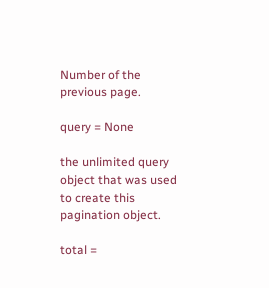Number of the previous page.

query = None

the unlimited query object that was used to create this
pagination object.

total =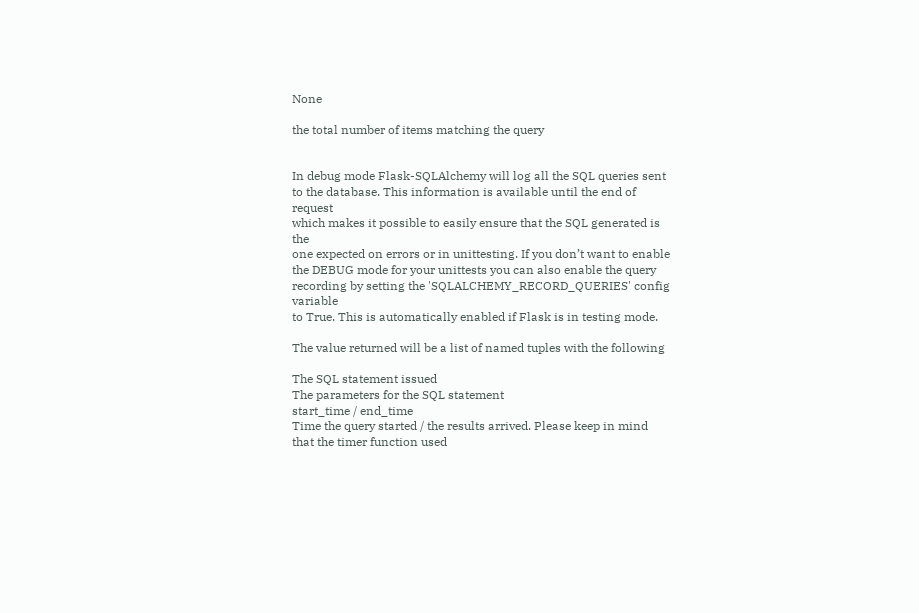None

the total number of items matching the query


In debug mode Flask-SQLAlchemy will log all the SQL queries sent
to the database. This information is available until the end of request
which makes it possible to easily ensure that the SQL generated is the
one expected on errors or in unittesting. If you don’t want to enable
the DEBUG mode for your unittests you can also enable the query
recording by setting the 'SQLALCHEMY_RECORD_QUERIES' config variable
to True. This is automatically enabled if Flask is in testing mode.

The value returned will be a list of named tuples with the following

The SQL statement issued
The parameters for the SQL statement
start_time / end_time
Time the query started / the results arrived. Please keep in mind
that the timer function used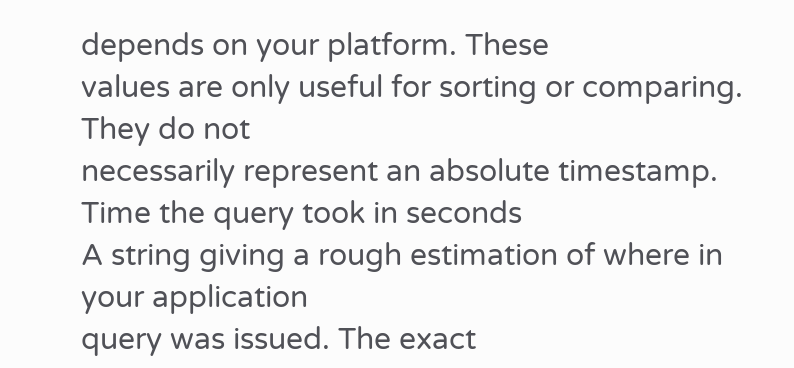depends on your platform. These
values are only useful for sorting or comparing. They do not
necessarily represent an absolute timestamp.
Time the query took in seconds
A string giving a rough estimation of where in your application
query was issued. The exact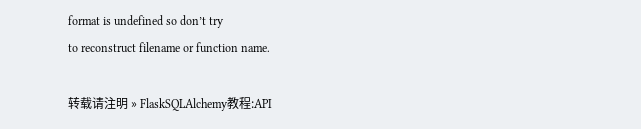format is undefined so don’t try
to reconstruct filename or function name.

转载请注明 » FlaskSQLAlchemy教程:API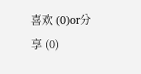喜欢 (0)or分享 (0)